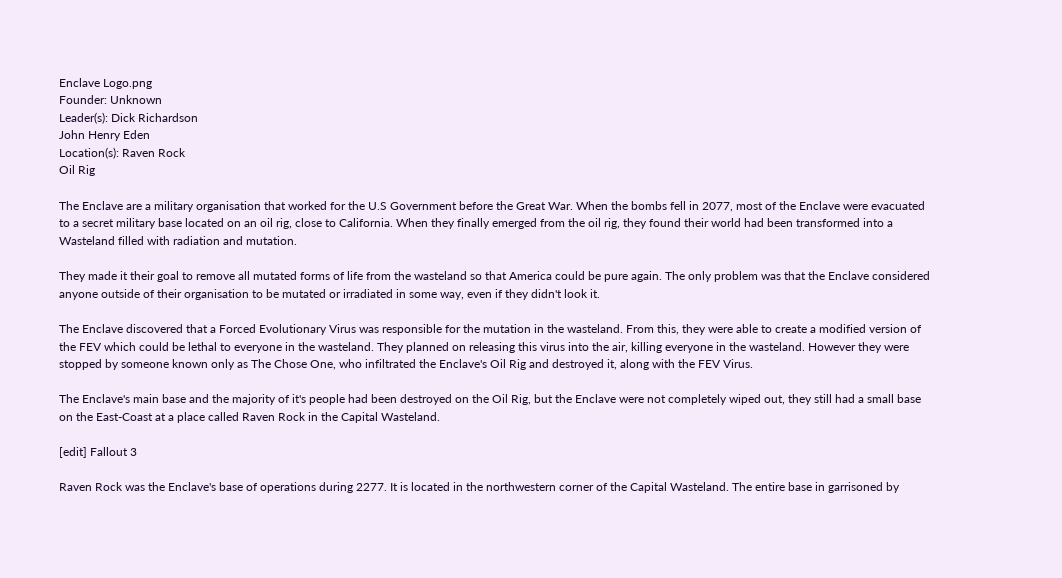Enclave Logo.png
Founder: Unknown
Leader(s): Dick Richardson
John Henry Eden
Location(s): Raven Rock
Oil Rig

The Enclave are a military organisation that worked for the U.S Government before the Great War. When the bombs fell in 2077, most of the Enclave were evacuated to a secret military base located on an oil rig, close to California. When they finally emerged from the oil rig, they found their world had been transformed into a Wasteland filled with radiation and mutation.

They made it their goal to remove all mutated forms of life from the wasteland so that America could be pure again. The only problem was that the Enclave considered anyone outside of their organisation to be mutated or irradiated in some way, even if they didn't look it.

The Enclave discovered that a Forced Evolutionary Virus was responsible for the mutation in the wasteland. From this, they were able to create a modified version of the FEV which could be lethal to everyone in the wasteland. They planned on releasing this virus into the air, killing everyone in the wasteland. However they were stopped by someone known only as The Chose One, who infiltrated the Enclave's Oil Rig and destroyed it, along with the FEV Virus.

The Enclave's main base and the majority of it's people had been destroyed on the Oil Rig, but the Enclave were not completely wiped out, they still had a small base on the East-Coast at a place called Raven Rock in the Capital Wasteland.

[edit] Fallout 3

Raven Rock was the Enclave's base of operations during 2277. It is located in the northwestern corner of the Capital Wasteland. The entire base in garrisoned by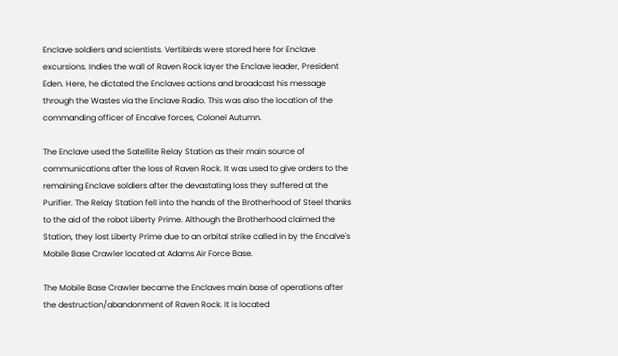Enclave soldiers and scientists. Vertibirds were stored here for Enclave excursions. Indies the wall of Raven Rock layer the Enclave leader, President Eden. Here, he dictated the Enclaves actions and broadcast his message through the Wastes via the Enclave Radio. This was also the location of the commanding officer of Encalve forces, Colonel Autumn.

The Enclave used the Satellite Relay Station as their main source of communications after the loss of Raven Rock. It was used to give orders to the remaining Enclave soldiers after the devastating loss they suffered at the Purifier. The Relay Station fell into the hands of the Brotherhood of Steel thanks to the aid of the robot Liberty Prime. Although the Brotherhood claimed the Station, they lost Liberty Prime due to an orbital strike called in by the Encalve's Mobile Base Crawler located at Adams Air Force Base.

The Mobile Base Crawler became the Enclaves main base of operations after the destruction/abandonment of Raven Rock. It is located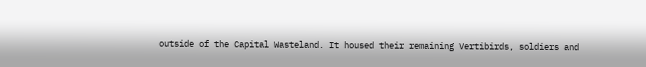outside of the Capital Wasteland. It housed their remaining Vertibirds, soldiers and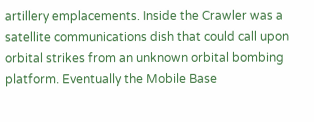artillery emplacements. Inside the Crawler was a satellite communications dish that could call upon orbital strikes from an unknown orbital bombing platform. Eventually the Mobile Base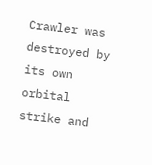Crawler was destroyed by its own orbital strike and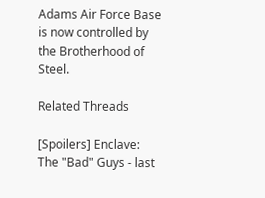Adams Air Force Base is now controlled by the Brotherhood of Steel.

Related Threads

[Spoilers] Enclave: The "Bad" Guys - last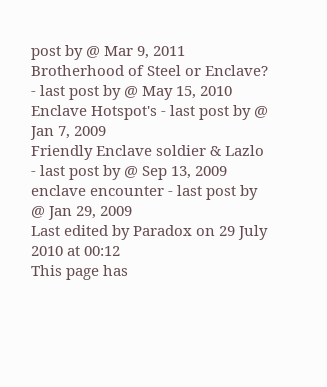post by @ Mar 9, 2011
Brotherhood of Steel or Enclave? - last post by @ May 15, 2010
Enclave Hotspot's - last post by @ Jan 7, 2009
Friendly Enclave soldier & Lazlo - last post by @ Sep 13, 2009
enclave encounter - last post by @ Jan 29, 2009
Last edited by Paradox on 29 July 2010 at 00:12
This page has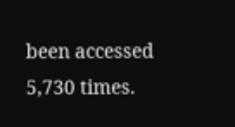been accessed 5,730 times.